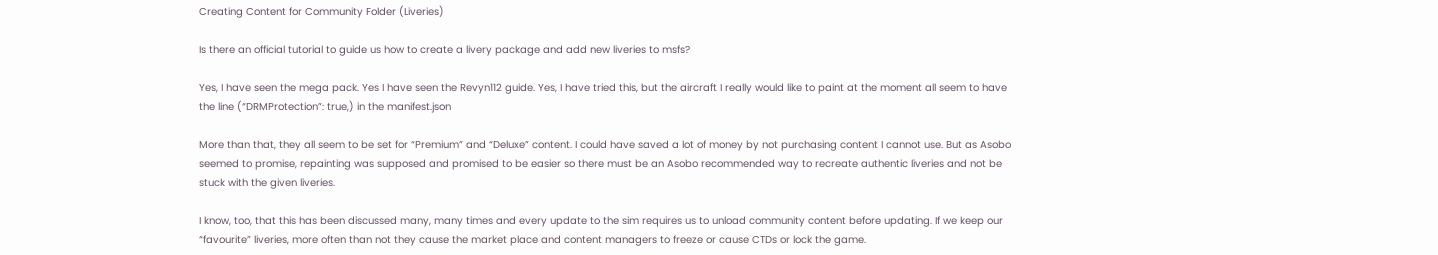Creating Content for Community Folder (Liveries)

Is there an official tutorial to guide us how to create a livery package and add new liveries to msfs?

Yes, I have seen the mega pack. Yes I have seen the Revyn112 guide. Yes, I have tried this, but the aircraft I really would like to paint at the moment all seem to have the line (“DRMProtection”: true,) in the manifest.json

More than that, they all seem to be set for “Premium” and “Deluxe” content. I could have saved a lot of money by not purchasing content I cannot use. But as Asobo seemed to promise, repainting was supposed and promised to be easier so there must be an Asobo recommended way to recreate authentic liveries and not be stuck with the given liveries.

I know, too, that this has been discussed many, many times and every update to the sim requires us to unload community content before updating. If we keep our “favourite” liveries, more often than not they cause the market place and content managers to freeze or cause CTDs or lock the game.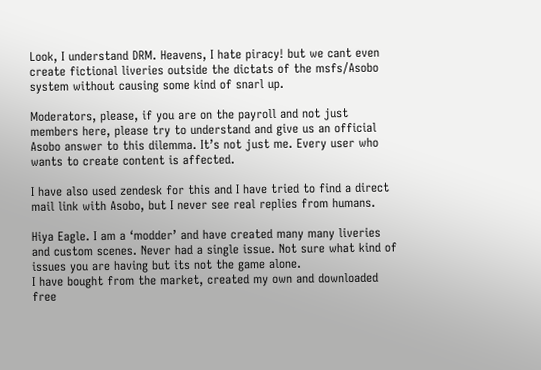Look, I understand DRM. Heavens, I hate piracy! but we cant even create fictional liveries outside the dictats of the msfs/Asobo system without causing some kind of snarl up.

Moderators, please, if you are on the payroll and not just members here, please try to understand and give us an official Asobo answer to this dilemma. It’s not just me. Every user who wants to create content is affected.

I have also used zendesk for this and I have tried to find a direct mail link with Asobo, but I never see real replies from humans.

Hiya Eagle. I am a ‘modder’ and have created many many liveries and custom scenes. Never had a single issue. Not sure what kind of issues you are having but its not the game alone.
I have bought from the market, created my own and downloaded free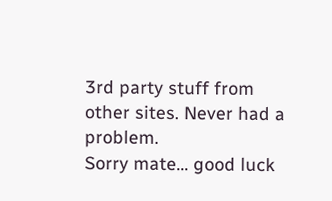3rd party stuff from other sites. Never had a problem.
Sorry mate… good luck